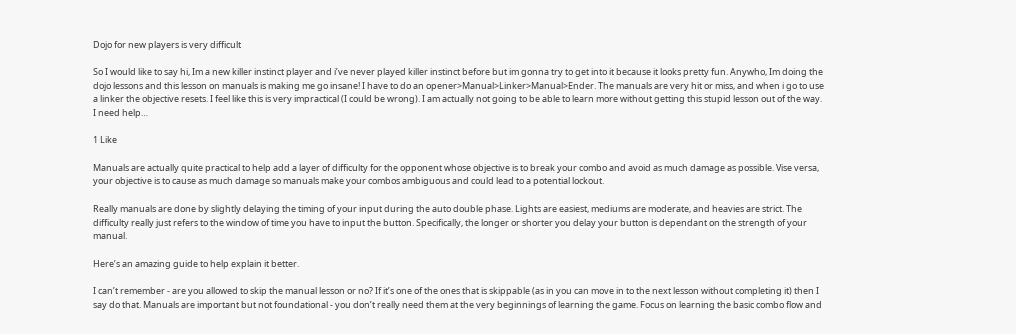Dojo for new players is very difficult

So I would like to say hi, Im a new killer instinct player and i’ve never played killer instinct before but im gonna try to get into it because it looks pretty fun. Anywho, Im doing the dojo lessons and this lesson on manuals is making me go insane! I have to do an opener>Manual>Linker>Manual>Ender. The manuals are very hit or miss, and when i go to use a linker the objective resets. I feel like this is very impractical (I could be wrong). I am actually not going to be able to learn more without getting this stupid lesson out of the way. I need help…

1 Like

Manuals are actually quite practical to help add a layer of difficulty for the opponent whose objective is to break your combo and avoid as much damage as possible. Vise versa, your objective is to cause as much damage so manuals make your combos ambiguous and could lead to a potential lockout.

Really manuals are done by slightly delaying the timing of your input during the auto double phase. Lights are easiest, mediums are moderate, and heavies are strict. The difficulty really just refers to the window of time you have to input the button. Specifically, the longer or shorter you delay your button is dependant on the strength of your manual.

Here’s an amazing guide to help explain it better.

I can’t remember - are you allowed to skip the manual lesson or no? If it’s one of the ones that is skippable (as in you can move in to the next lesson without completing it) then I say do that. Manuals are important but not foundational - you don’t really need them at the very beginnings of learning the game. Focus on learning the basic combo flow and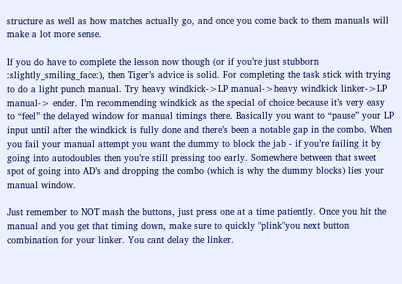structure as well as how matches actually go, and once you come back to them manuals will make a lot more sense.

If you do have to complete the lesson now though (or if you’re just stubborn :slightly_smiling_face:), then Tiger’s advice is solid. For completing the task stick with trying to do a light punch manual. Try heavy windkick->LP manual->heavy windkick linker->LP manual-> ender. I’m recommending windkick as the special of choice because it’s very easy to “feel” the delayed window for manual timings there. Basically you want to “pause” your LP input until after the windkick is fully done and there’s been a notable gap in the combo. When you fail your manual attempt you want the dummy to block the jab - if you’re failing it by going into autodoubles then you’re still pressing too early. Somewhere between that sweet spot of going into AD’s and dropping the combo (which is why the dummy blocks) lies your manual window.

Just remember to NOT mash the buttons, just press one at a time patiently. Once you hit the manual and you get that timing down, make sure to quickly "plink"you next button combination for your linker. You cant delay the linker.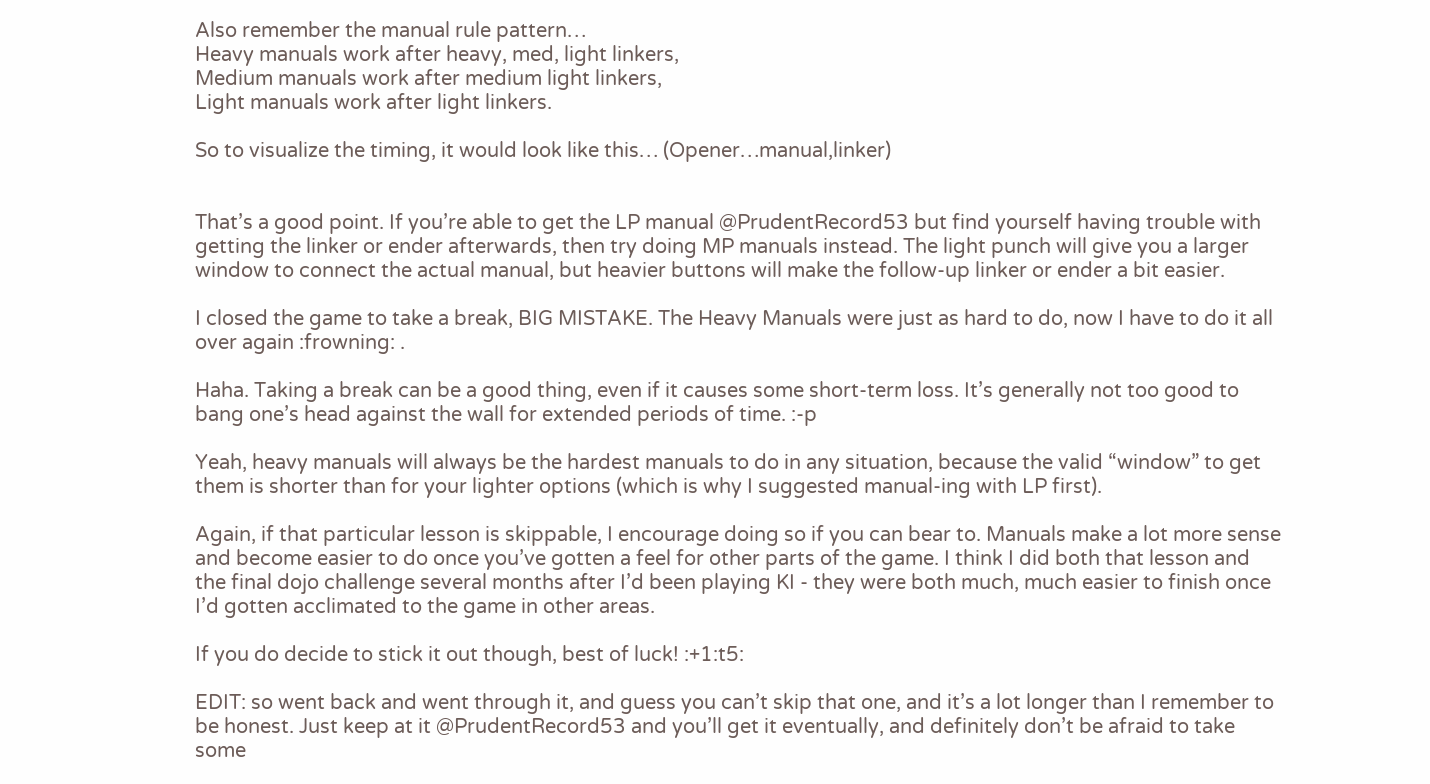Also remember the manual rule pattern…
Heavy manuals work after heavy, med, light linkers,
Medium manuals work after medium light linkers,
Light manuals work after light linkers.

So to visualize the timing, it would look like this… (Opener…manual,linker)


That’s a good point. If you’re able to get the LP manual @PrudentRecord53 but find yourself having trouble with getting the linker or ender afterwards, then try doing MP manuals instead. The light punch will give you a larger window to connect the actual manual, but heavier buttons will make the follow-up linker or ender a bit easier.

I closed the game to take a break, BIG MISTAKE. The Heavy Manuals were just as hard to do, now I have to do it all over again :frowning: .

Haha. Taking a break can be a good thing, even if it causes some short-term loss. It’s generally not too good to bang one’s head against the wall for extended periods of time. :-p

Yeah, heavy manuals will always be the hardest manuals to do in any situation, because the valid “window” to get them is shorter than for your lighter options (which is why I suggested manual-ing with LP first).

Again, if that particular lesson is skippable, I encourage doing so if you can bear to. Manuals make a lot more sense and become easier to do once you’ve gotten a feel for other parts of the game. I think I did both that lesson and the final dojo challenge several months after I’d been playing KI - they were both much, much easier to finish once I’d gotten acclimated to the game in other areas.

If you do decide to stick it out though, best of luck! :+1:t5:

EDIT: so went back and went through it, and guess you can’t skip that one, and it’s a lot longer than I remember to be honest. Just keep at it @PrudentRecord53 and you’ll get it eventually, and definitely don’t be afraid to take some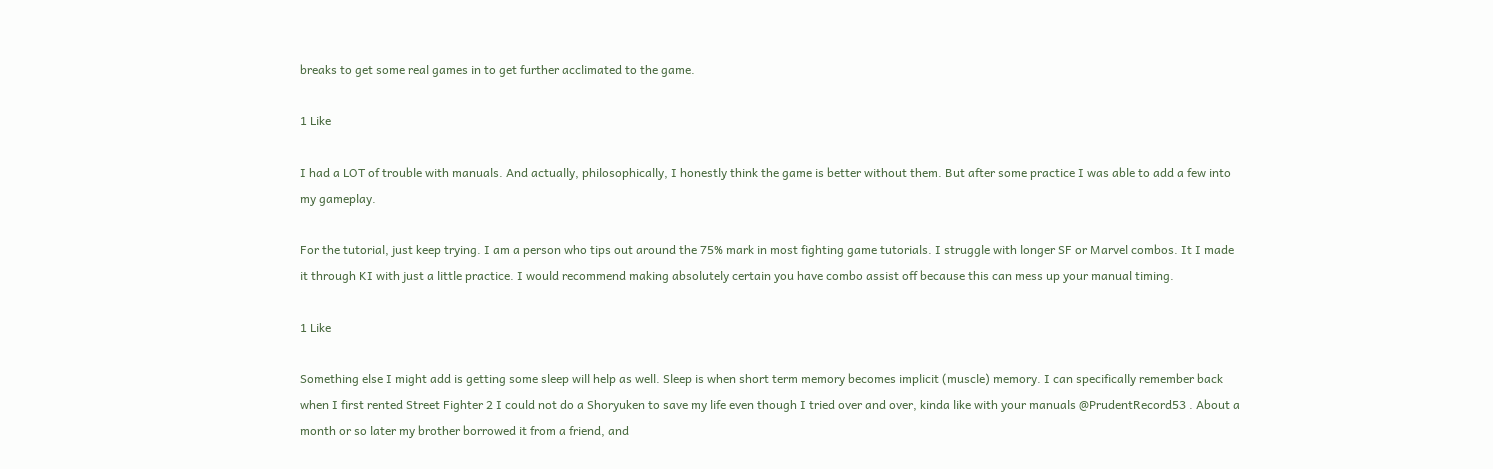breaks to get some real games in to get further acclimated to the game.

1 Like

I had a LOT of trouble with manuals. And actually, philosophically, I honestly think the game is better without them. But after some practice I was able to add a few into my gameplay.

For the tutorial, just keep trying. I am a person who tips out around the 75% mark in most fighting game tutorials. I struggle with longer SF or Marvel combos. It I made it through KI with just a little practice. I would recommend making absolutely certain you have combo assist off because this can mess up your manual timing.

1 Like

Something else I might add is getting some sleep will help as well. Sleep is when short term memory becomes implicit (muscle) memory. I can specifically remember back when I first rented Street Fighter 2 I could not do a Shoryuken to save my life even though I tried over and over, kinda like with your manuals @PrudentRecord53 . About a month or so later my brother borrowed it from a friend, and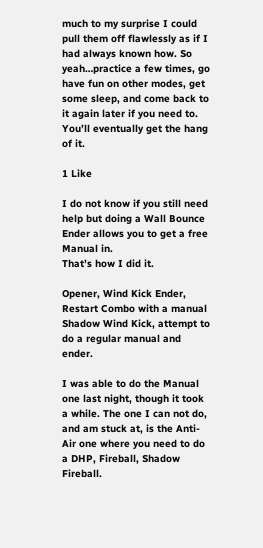much to my surprise I could pull them off flawlessly as if I had always known how. So yeah…practice a few times, go have fun on other modes, get some sleep, and come back to it again later if you need to. You’ll eventually get the hang of it.

1 Like

I do not know if you still need help but doing a Wall Bounce Ender allows you to get a free Manual in.
That’s how I did it.

Opener, Wind Kick Ender, Restart Combo with a manual Shadow Wind Kick, attempt to do a regular manual and ender.

I was able to do the Manual one last night, though it took a while. The one I can not do, and am stuck at, is the Anti-Air one where you need to do a DHP, Fireball, Shadow Fireball.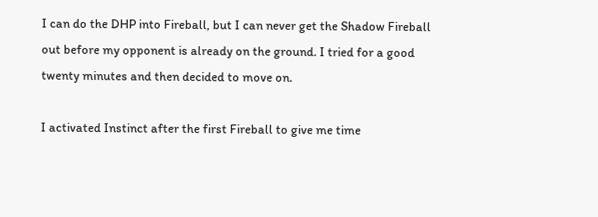I can do the DHP into Fireball, but I can never get the Shadow Fireball out before my opponent is already on the ground. I tried for a good twenty minutes and then decided to move on.

I activated Instinct after the first Fireball to give me time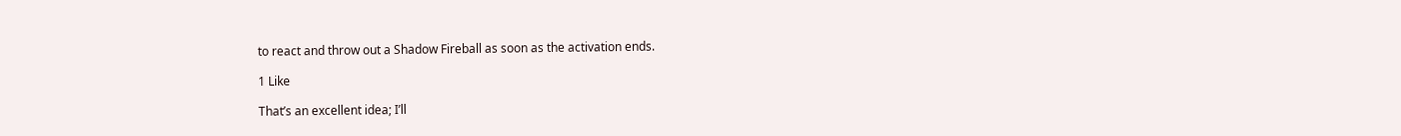to react and throw out a Shadow Fireball as soon as the activation ends.

1 Like

That’s an excellent idea; I’ll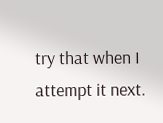try that when I attempt it next.